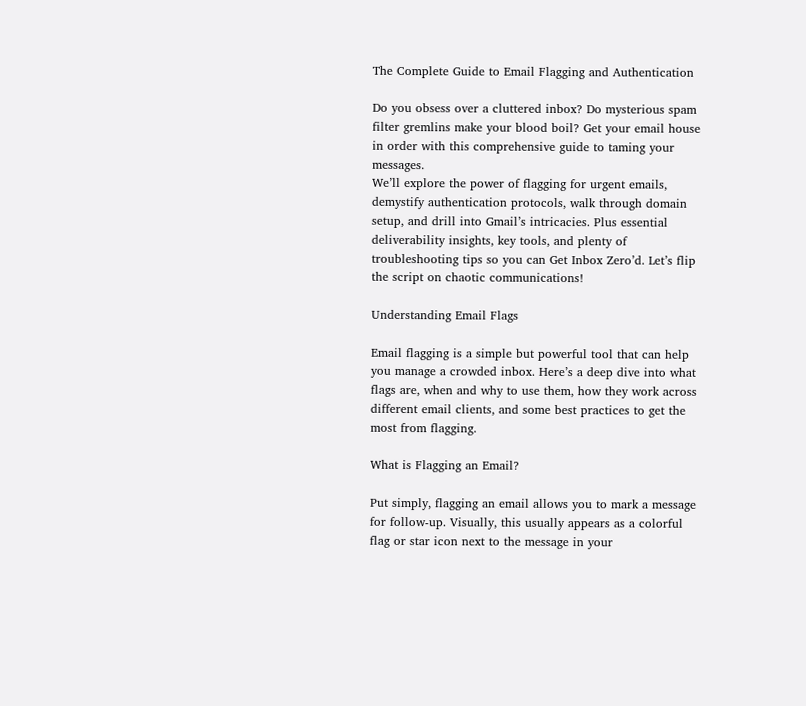The Complete Guide to Email Flagging and Authentication

Do you obsess over a cluttered inbox? Do mysterious spam filter gremlins make your blood boil? Get your email house in order with this comprehensive guide to taming your messages.
We’ll explore the power of flagging for urgent emails, demystify authentication protocols, walk through domain setup, and drill into Gmail’s intricacies. Plus essential deliverability insights, key tools, and plenty of troubleshooting tips so you can Get Inbox Zero’d. Let’s flip the script on chaotic communications!

Understanding Email Flags

Email flagging is a simple but powerful tool that can help you manage a crowded inbox. Here’s a deep dive into what flags are, when and why to use them, how they work across different email clients, and some best practices to get the most from flagging.

What is Flagging an Email?

Put simply, flagging an email allows you to mark a message for follow-up. Visually, this usually appears as a colorful flag or star icon next to the message in your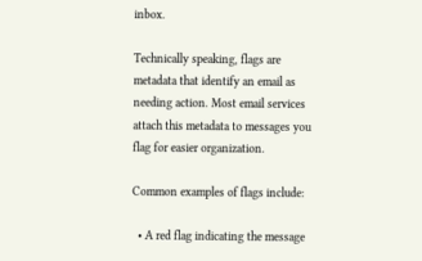inbox.

Technically speaking, flags are metadata that identify an email as needing action. Most email services attach this metadata to messages you flag for easier organization.

Common examples of flags include:

  • A red flag indicating the message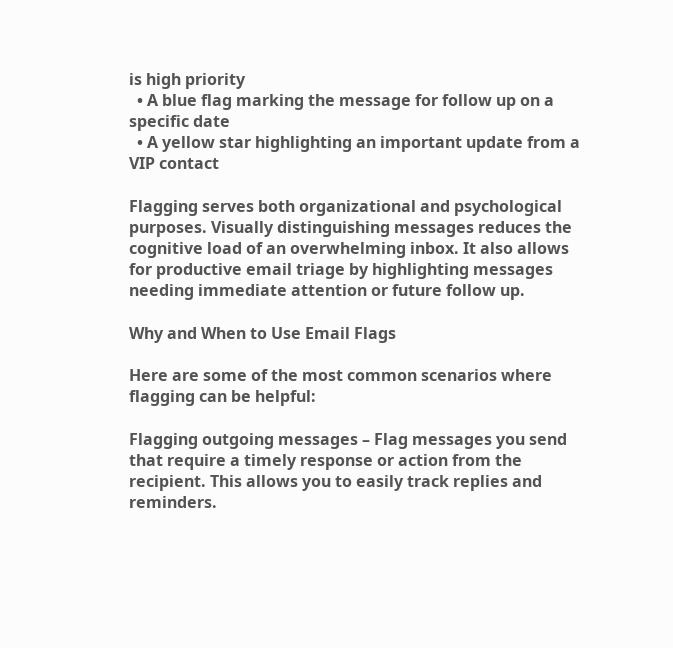is high priority
  • A blue flag marking the message for follow up on a specific date
  • A yellow star highlighting an important update from a VIP contact

Flagging serves both organizational and psychological purposes. Visually distinguishing messages reduces the cognitive load of an overwhelming inbox. It also allows for productive email triage by highlighting messages needing immediate attention or future follow up.

Why and When to Use Email Flags

Here are some of the most common scenarios where flagging can be helpful:

Flagging outgoing messages – Flag messages you send that require a timely response or action from the recipient. This allows you to easily track replies and reminders.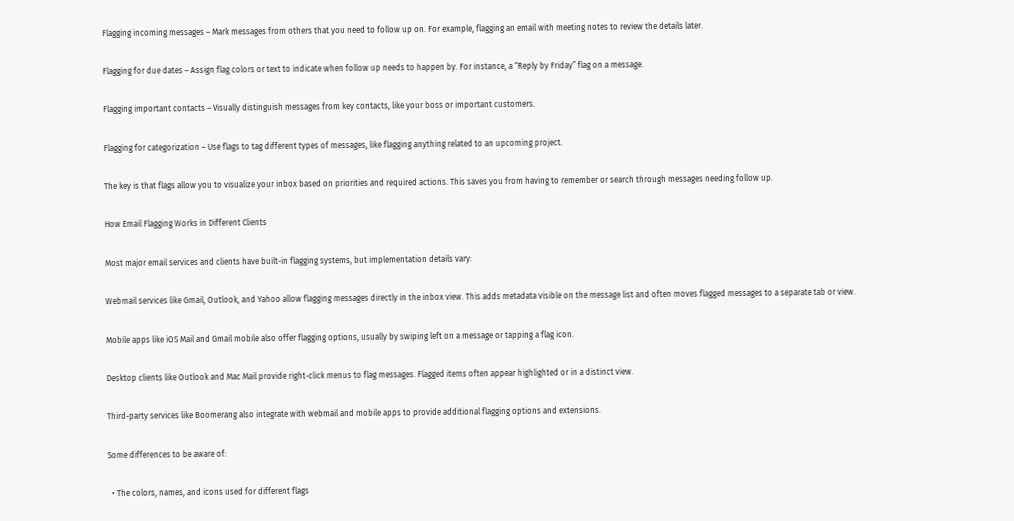Flagging incoming messages – Mark messages from others that you need to follow up on. For example, flagging an email with meeting notes to review the details later.

Flagging for due dates – Assign flag colors or text to indicate when follow up needs to happen by. For instance, a “Reply by Friday” flag on a message.

Flagging important contacts – Visually distinguish messages from key contacts, like your boss or important customers.

Flagging for categorization – Use flags to tag different types of messages, like flagging anything related to an upcoming project.

The key is that flags allow you to visualize your inbox based on priorities and required actions. This saves you from having to remember or search through messages needing follow up.

How Email Flagging Works in Different Clients

Most major email services and clients have built-in flagging systems, but implementation details vary:

Webmail services like Gmail, Outlook, and Yahoo allow flagging messages directly in the inbox view. This adds metadata visible on the message list and often moves flagged messages to a separate tab or view.

Mobile apps like iOS Mail and Gmail mobile also offer flagging options, usually by swiping left on a message or tapping a flag icon.

Desktop clients like Outlook and Mac Mail provide right-click menus to flag messages. Flagged items often appear highlighted or in a distinct view.

Third-party services like Boomerang also integrate with webmail and mobile apps to provide additional flagging options and extensions.

Some differences to be aware of:

  • The colors, names, and icons used for different flags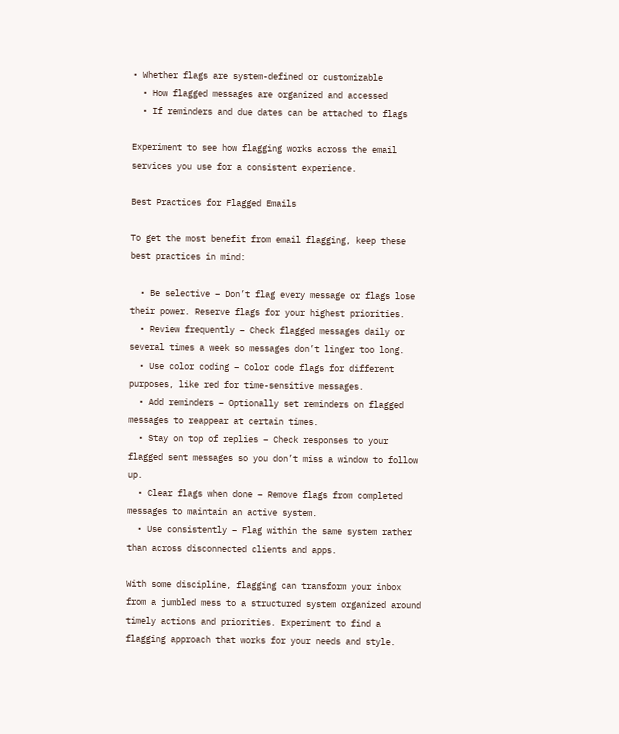• Whether flags are system-defined or customizable
  • How flagged messages are organized and accessed
  • If reminders and due dates can be attached to flags

Experiment to see how flagging works across the email services you use for a consistent experience.

Best Practices for Flagged Emails

To get the most benefit from email flagging, keep these best practices in mind:

  • Be selective – Don’t flag every message or flags lose their power. Reserve flags for your highest priorities.
  • Review frequently – Check flagged messages daily or several times a week so messages don’t linger too long.
  • Use color coding – Color code flags for different purposes, like red for time-sensitive messages.
  • Add reminders – Optionally set reminders on flagged messages to reappear at certain times.
  • Stay on top of replies – Check responses to your flagged sent messages so you don’t miss a window to follow up.
  • Clear flags when done – Remove flags from completed messages to maintain an active system.
  • Use consistently – Flag within the same system rather than across disconnected clients and apps.

With some discipline, flagging can transform your inbox from a jumbled mess to a structured system organized around timely actions and priorities. Experiment to find a flagging approach that works for your needs and style.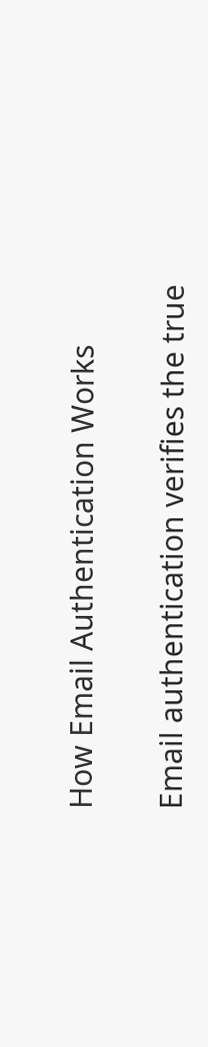How Email Authentication Works

Email authentication verifies the true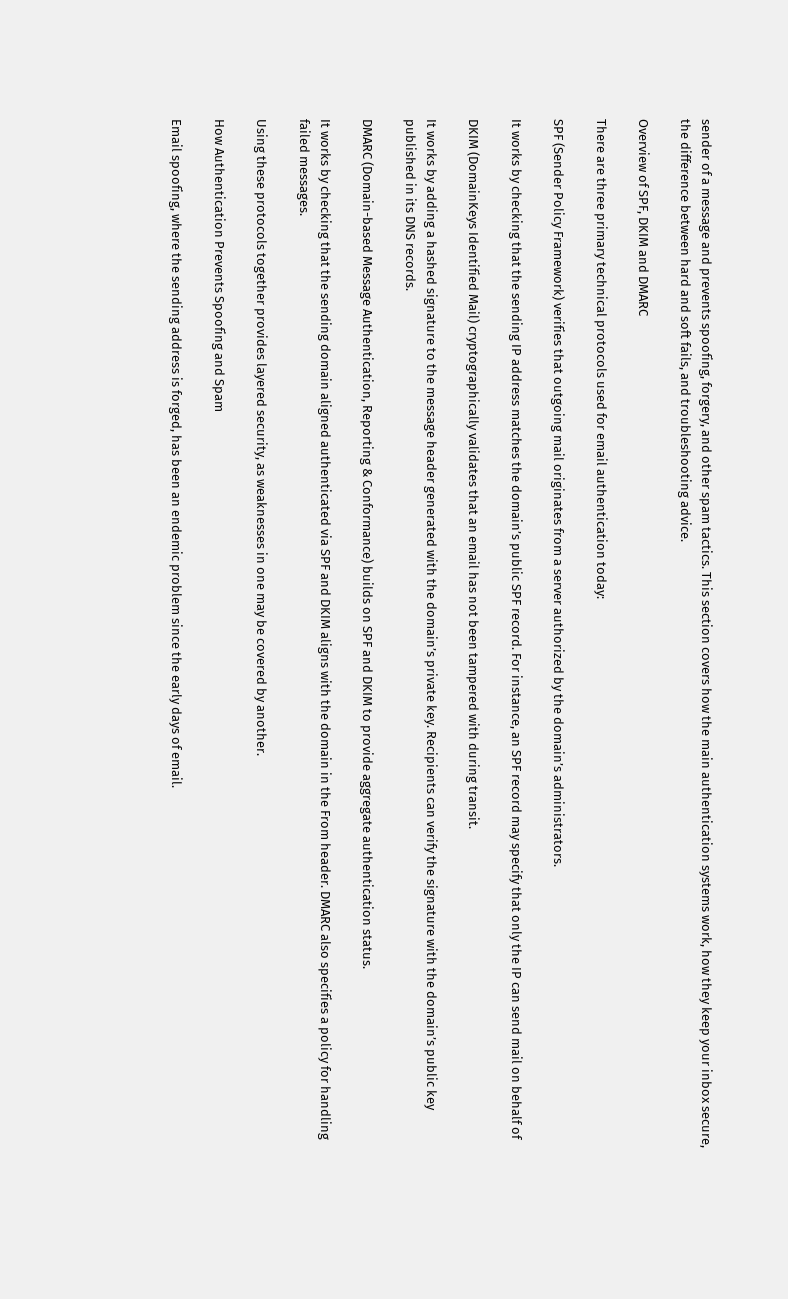sender of a message and prevents spoofing, forgery, and other spam tactics. This section covers how the main authentication systems work, how they keep your inbox secure, the difference between hard and soft fails, and troubleshooting advice.

Overview of SPF, DKIM and DMARC

There are three primary technical protocols used for email authentication today:

SPF (Sender Policy Framework) verifies that outgoing mail originates from a server authorized by the domain’s administrators.

It works by checking that the sending IP address matches the domain’s public SPF record. For instance, an SPF record may specify that only the IP can send mail on behalf of

DKIM (DomainKeys Identified Mail) cryptographically validates that an email has not been tampered with during transit.

It works by adding a hashed signature to the message header generated with the domain’s private key. Recipients can verify the signature with the domain’s public key published in its DNS records.

DMARC (Domain-based Message Authentication, Reporting & Conformance) builds on SPF and DKIM to provide aggregate authentication status.

It works by checking that the sending domain aligned authenticated via SPF and DKIM aligns with the domain in the From header. DMARC also specifies a policy for handling failed messages.

Using these protocols together provides layered security, as weaknesses in one may be covered by another.

How Authentication Prevents Spoofing and Spam

Email spoofing, where the sending address is forged, has been an endemic problem since the early days of email.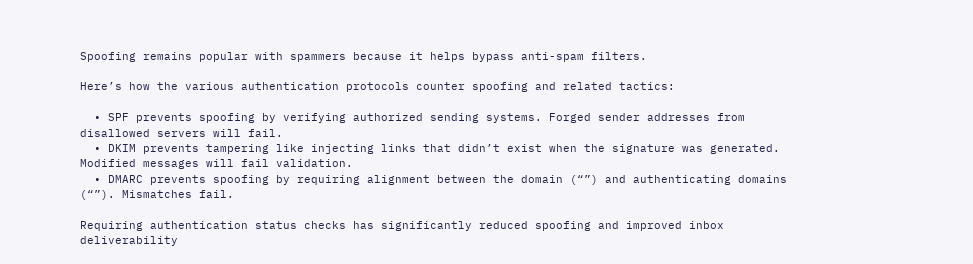Spoofing remains popular with spammers because it helps bypass anti-spam filters.

Here’s how the various authentication protocols counter spoofing and related tactics:

  • SPF prevents spoofing by verifying authorized sending systems. Forged sender addresses from disallowed servers will fail.
  • DKIM prevents tampering like injecting links that didn’t exist when the signature was generated. Modified messages will fail validation.
  • DMARC prevents spoofing by requiring alignment between the domain (“”) and authenticating domains (“”). Mismatches fail.

Requiring authentication status checks has significantly reduced spoofing and improved inbox deliverability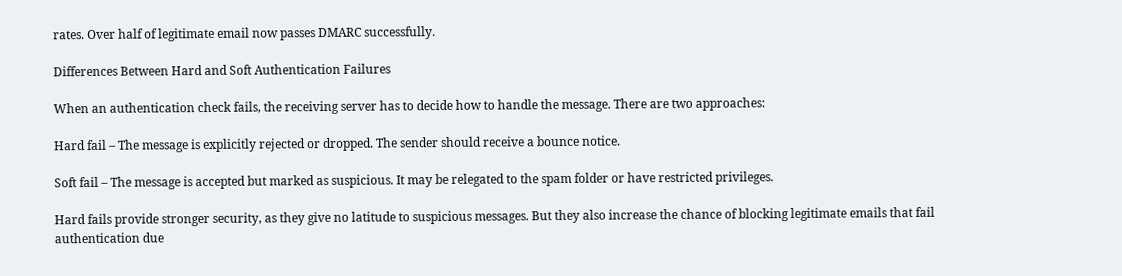rates. Over half of legitimate email now passes DMARC successfully.

Differences Between Hard and Soft Authentication Failures

When an authentication check fails, the receiving server has to decide how to handle the message. There are two approaches:

Hard fail – The message is explicitly rejected or dropped. The sender should receive a bounce notice.

Soft fail – The message is accepted but marked as suspicious. It may be relegated to the spam folder or have restricted privileges.

Hard fails provide stronger security, as they give no latitude to suspicious messages. But they also increase the chance of blocking legitimate emails that fail authentication due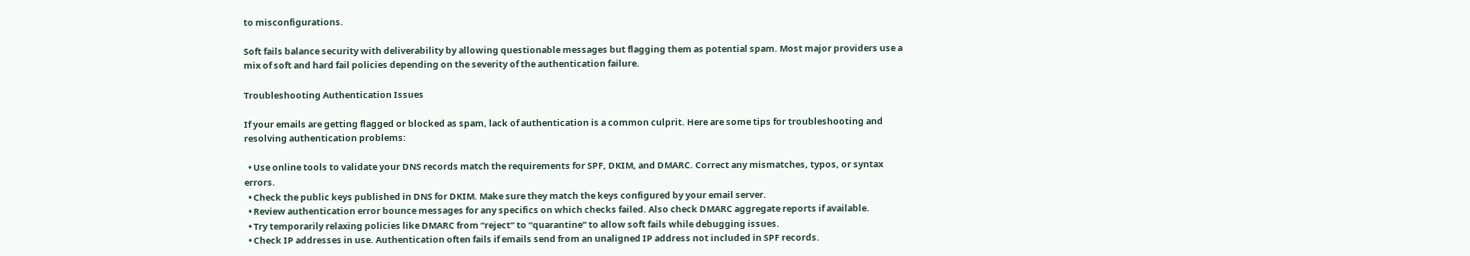to misconfigurations.

Soft fails balance security with deliverability by allowing questionable messages but flagging them as potential spam. Most major providers use a mix of soft and hard fail policies depending on the severity of the authentication failure.

Troubleshooting Authentication Issues

If your emails are getting flagged or blocked as spam, lack of authentication is a common culprit. Here are some tips for troubleshooting and resolving authentication problems:

  • Use online tools to validate your DNS records match the requirements for SPF, DKIM, and DMARC. Correct any mismatches, typos, or syntax errors.
  • Check the public keys published in DNS for DKIM. Make sure they match the keys configured by your email server.
  • Review authentication error bounce messages for any specifics on which checks failed. Also check DMARC aggregate reports if available.
  • Try temporarily relaxing policies like DMARC from “reject” to “quarantine” to allow soft fails while debugging issues.
  • Check IP addresses in use. Authentication often fails if emails send from an unaligned IP address not included in SPF records.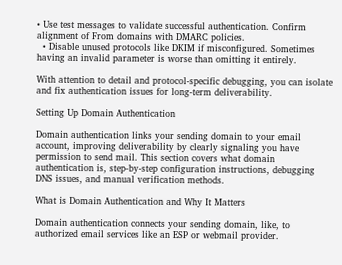• Use test messages to validate successful authentication. Confirm alignment of From domains with DMARC policies.
  • Disable unused protocols like DKIM if misconfigured. Sometimes having an invalid parameter is worse than omitting it entirely.

With attention to detail and protocol-specific debugging, you can isolate and fix authentication issues for long-term deliverability.

Setting Up Domain Authentication

Domain authentication links your sending domain to your email account, improving deliverability by clearly signaling you have permission to send mail. This section covers what domain authentication is, step-by-step configuration instructions, debugging DNS issues, and manual verification methods.

What is Domain Authentication and Why It Matters

Domain authentication connects your sending domain, like, to authorized email services like an ESP or webmail provider.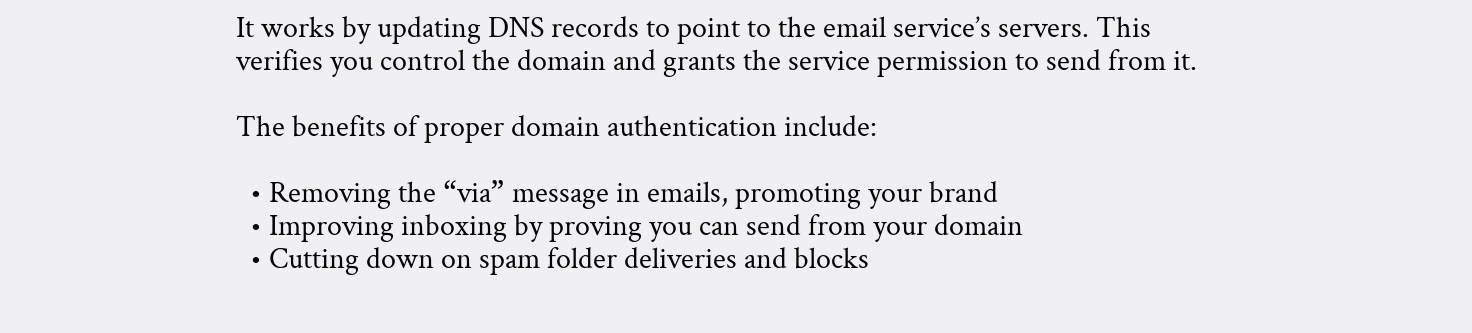It works by updating DNS records to point to the email service’s servers. This verifies you control the domain and grants the service permission to send from it.

The benefits of proper domain authentication include:

  • Removing the “via” message in emails, promoting your brand
  • Improving inboxing by proving you can send from your domain
  • Cutting down on spam folder deliveries and blocks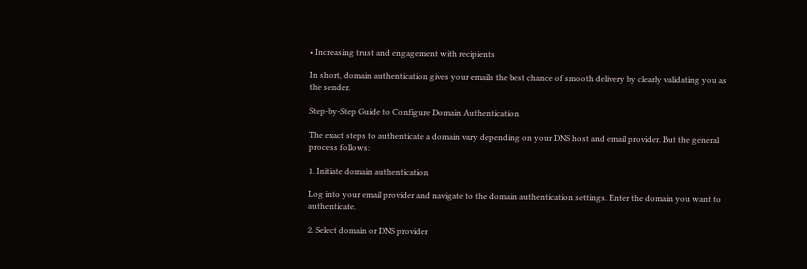• Increasing trust and engagement with recipients

In short, domain authentication gives your emails the best chance of smooth delivery by clearly validating you as the sender.

Step-by-Step Guide to Configure Domain Authentication

The exact steps to authenticate a domain vary depending on your DNS host and email provider. But the general process follows:

1. Initiate domain authentication

Log into your email provider and navigate to the domain authentication settings. Enter the domain you want to authenticate.

2. Select domain or DNS provider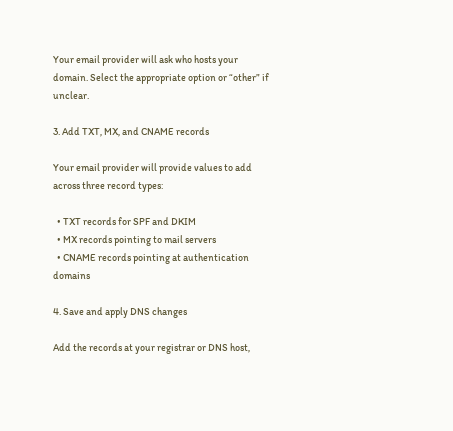Your email provider will ask who hosts your domain. Select the appropriate option or “other” if unclear.

3. Add TXT, MX, and CNAME records

Your email provider will provide values to add across three record types:

  • TXT records for SPF and DKIM
  • MX records pointing to mail servers
  • CNAME records pointing at authentication domains

4. Save and apply DNS changes

Add the records at your registrar or DNS host,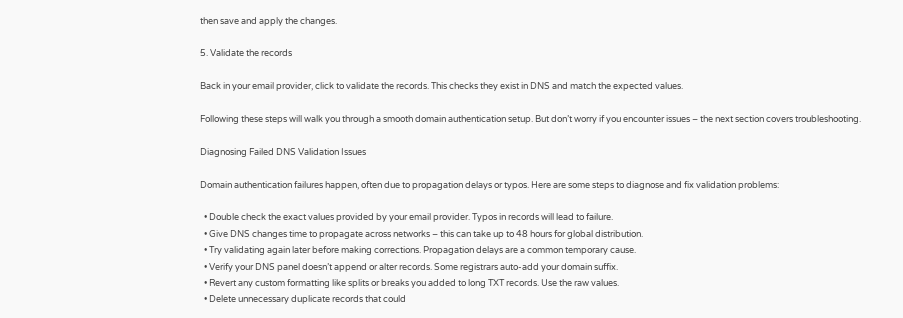then save and apply the changes.

5. Validate the records

Back in your email provider, click to validate the records. This checks they exist in DNS and match the expected values.

Following these steps will walk you through a smooth domain authentication setup. But don’t worry if you encounter issues – the next section covers troubleshooting.

Diagnosing Failed DNS Validation Issues

Domain authentication failures happen, often due to propagation delays or typos. Here are some steps to diagnose and fix validation problems:

  • Double check the exact values provided by your email provider. Typos in records will lead to failure.
  • Give DNS changes time to propagate across networks – this can take up to 48 hours for global distribution.
  • Try validating again later before making corrections. Propagation delays are a common temporary cause.
  • Verify your DNS panel doesn’t append or alter records. Some registrars auto-add your domain suffix.
  • Revert any custom formatting like splits or breaks you added to long TXT records. Use the raw values.
  • Delete unnecessary duplicate records that could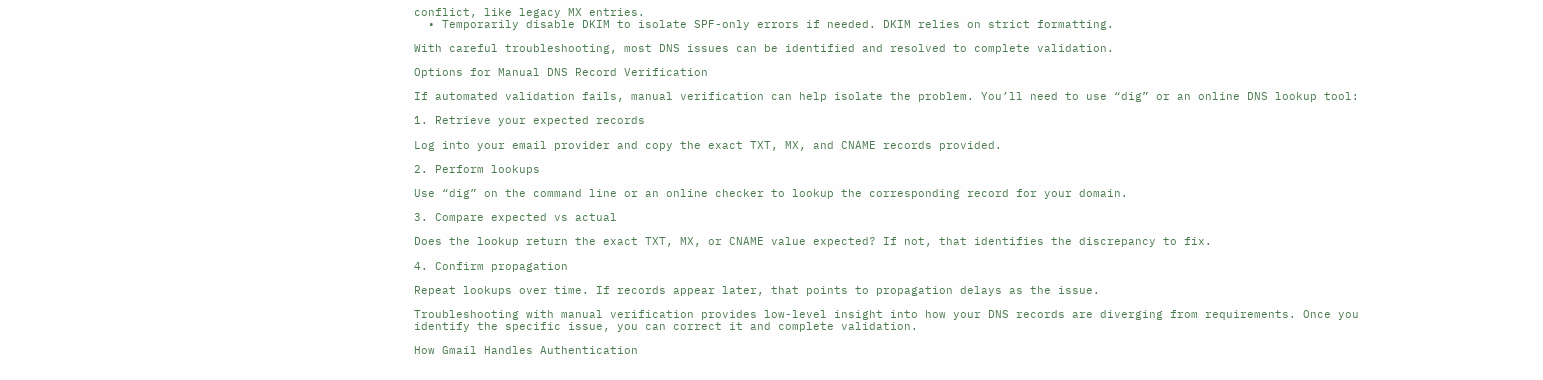conflict, like legacy MX entries.
  • Temporarily disable DKIM to isolate SPF-only errors if needed. DKIM relies on strict formatting.

With careful troubleshooting, most DNS issues can be identified and resolved to complete validation.

Options for Manual DNS Record Verification

If automated validation fails, manual verification can help isolate the problem. You’ll need to use “dig” or an online DNS lookup tool:

1. Retrieve your expected records

Log into your email provider and copy the exact TXT, MX, and CNAME records provided.

2. Perform lookups

Use “dig” on the command line or an online checker to lookup the corresponding record for your domain.

3. Compare expected vs actual

Does the lookup return the exact TXT, MX, or CNAME value expected? If not, that identifies the discrepancy to fix.

4. Confirm propagation

Repeat lookups over time. If records appear later, that points to propagation delays as the issue.

Troubleshooting with manual verification provides low-level insight into how your DNS records are diverging from requirements. Once you identify the specific issue, you can correct it and complete validation.

How Gmail Handles Authentication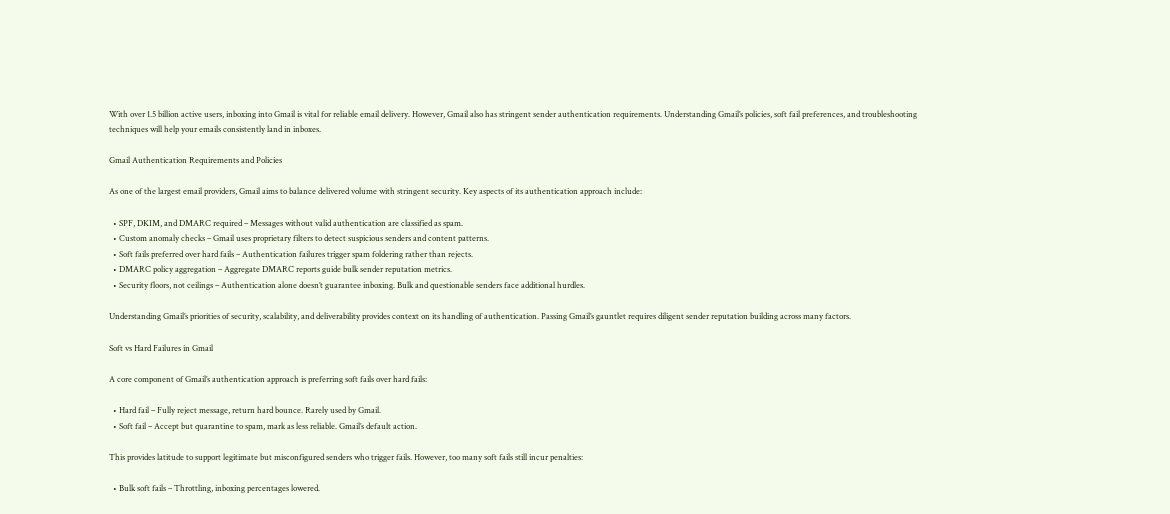With over 1.5 billion active users, inboxing into Gmail is vital for reliable email delivery. However, Gmail also has stringent sender authentication requirements. Understanding Gmail’s policies, soft fail preferences, and troubleshooting techniques will help your emails consistently land in inboxes.

Gmail Authentication Requirements and Policies

As one of the largest email providers, Gmail aims to balance delivered volume with stringent security. Key aspects of its authentication approach include:

  • SPF, DKIM, and DMARC required – Messages without valid authentication are classified as spam.
  • Custom anomaly checks – Gmail uses proprietary filters to detect suspicious senders and content patterns.
  • Soft fails preferred over hard fails – Authentication failures trigger spam foldering rather than rejects.
  • DMARC policy aggregation – Aggregate DMARC reports guide bulk sender reputation metrics.
  • Security floors, not ceilings – Authentication alone doesn’t guarantee inboxing. Bulk and questionable senders face additional hurdles.

Understanding Gmail’s priorities of security, scalability, and deliverability provides context on its handling of authentication. Passing Gmail’s gauntlet requires diligent sender reputation building across many factors.

Soft vs Hard Failures in Gmail

A core component of Gmail’s authentication approach is preferring soft fails over hard fails:

  • Hard fail – Fully reject message, return hard bounce. Rarely used by Gmail.
  • Soft fail – Accept but quarantine to spam, mark as less reliable. Gmail’s default action.

This provides latitude to support legitimate but misconfigured senders who trigger fails. However, too many soft fails still incur penalties:

  • Bulk soft fails – Throttling, inboxing percentages lowered.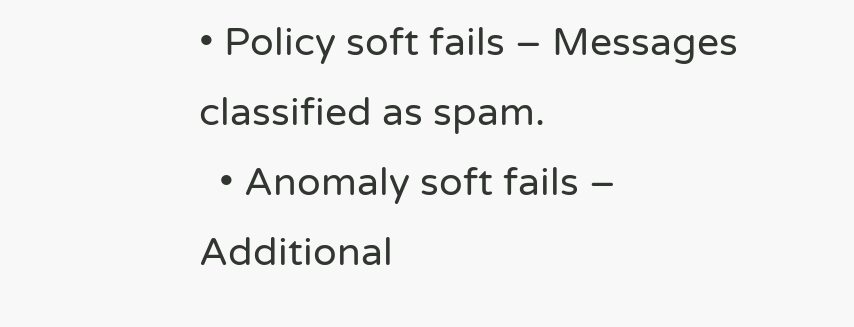• Policy soft fails – Messages classified as spam.
  • Anomaly soft fails – Additional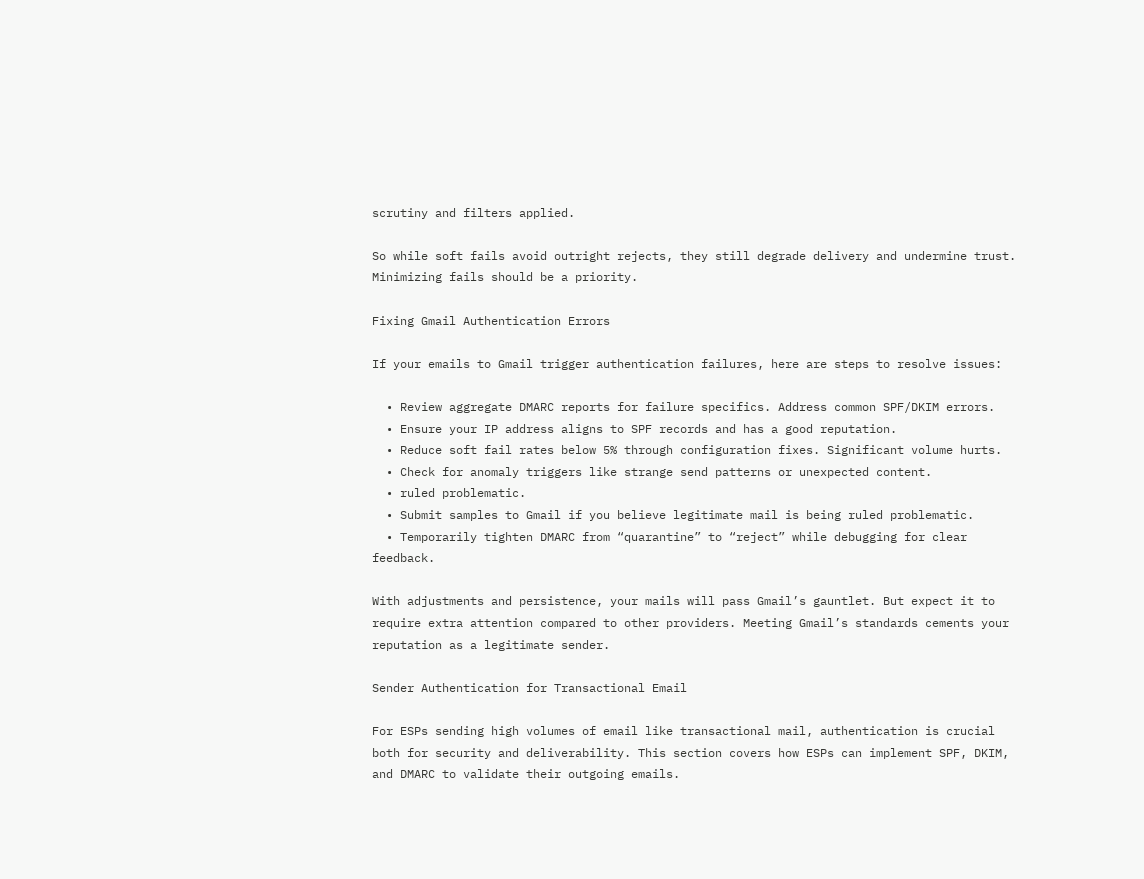scrutiny and filters applied.

So while soft fails avoid outright rejects, they still degrade delivery and undermine trust. Minimizing fails should be a priority.

Fixing Gmail Authentication Errors

If your emails to Gmail trigger authentication failures, here are steps to resolve issues:

  • Review aggregate DMARC reports for failure specifics. Address common SPF/DKIM errors.
  • Ensure your IP address aligns to SPF records and has a good reputation.
  • Reduce soft fail rates below 5% through configuration fixes. Significant volume hurts.
  • Check for anomaly triggers like strange send patterns or unexpected content.
  • ruled problematic.
  • Submit samples to Gmail if you believe legitimate mail is being ruled problematic.
  • Temporarily tighten DMARC from “quarantine” to “reject” while debugging for clear feedback.

With adjustments and persistence, your mails will pass Gmail’s gauntlet. But expect it to require extra attention compared to other providers. Meeting Gmail’s standards cements your reputation as a legitimate sender.

Sender Authentication for Transactional Email

For ESPs sending high volumes of email like transactional mail, authentication is crucial both for security and deliverability. This section covers how ESPs can implement SPF, DKIM, and DMARC to validate their outgoing emails.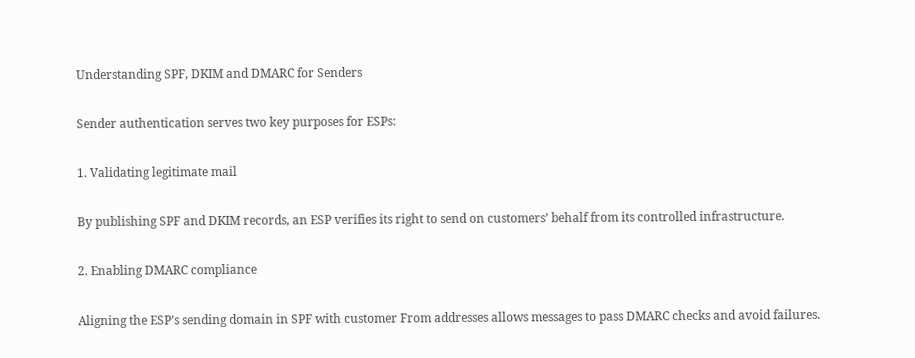Understanding SPF, DKIM and DMARC for Senders

Sender authentication serves two key purposes for ESPs:

1. Validating legitimate mail

By publishing SPF and DKIM records, an ESP verifies its right to send on customers’ behalf from its controlled infrastructure.

2. Enabling DMARC compliance

Aligning the ESP’s sending domain in SPF with customer From addresses allows messages to pass DMARC checks and avoid failures.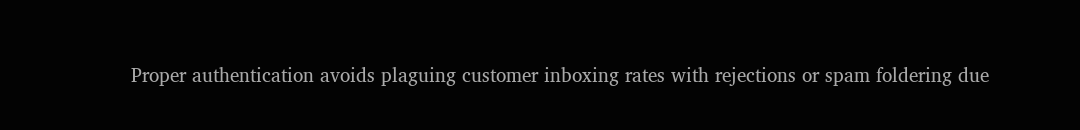Proper authentication avoids plaguing customer inboxing rates with rejections or spam foldering due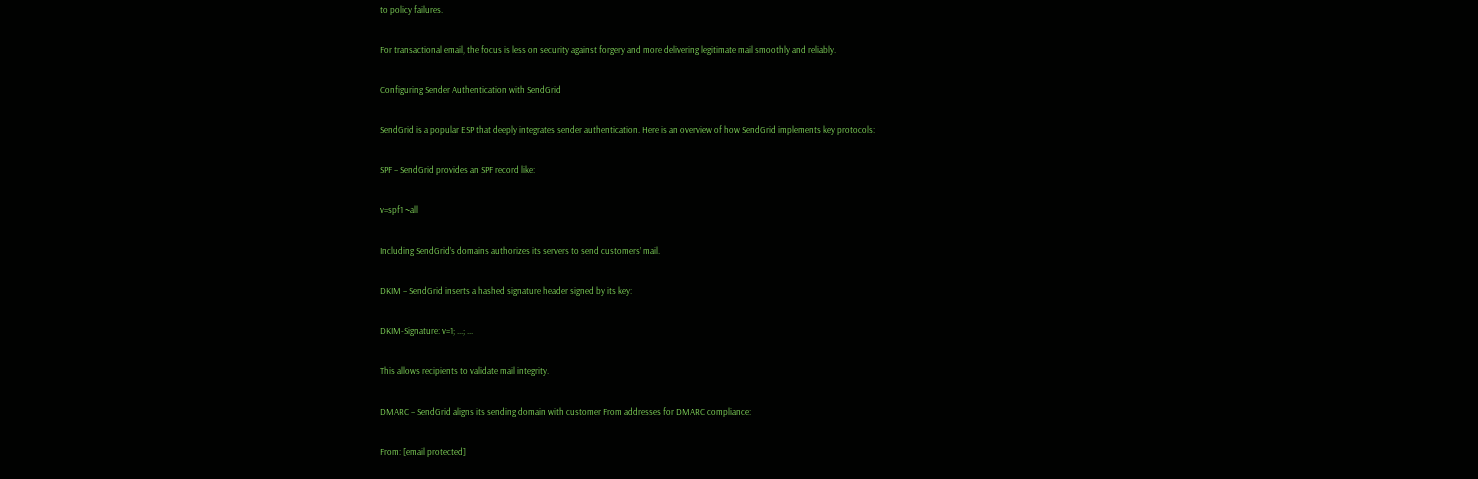to policy failures.

For transactional email, the focus is less on security against forgery and more delivering legitimate mail smoothly and reliably.

Configuring Sender Authentication with SendGrid

SendGrid is a popular ESP that deeply integrates sender authentication. Here is an overview of how SendGrid implements key protocols:

SPF – SendGrid provides an SPF record like:

v=spf1 ~all

Including SendGrid’s domains authorizes its servers to send customers’ mail.

DKIM – SendGrid inserts a hashed signature header signed by its key:

DKIM-Signature: v=1; ...; ...

This allows recipients to validate mail integrity.

DMARC – SendGrid aligns its sending domain with customer From addresses for DMARC compliance:

From: [email protected]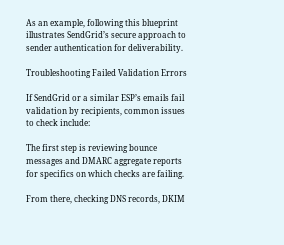As an example, following this blueprint illustrates SendGrid’s secure approach to sender authentication for deliverability.

Troubleshooting Failed Validation Errors

If SendGrid or a similar ESP’s emails fail validation by recipients, common issues to check include:

The first step is reviewing bounce messages and DMARC aggregate reports for specifics on which checks are failing.

From there, checking DNS records, DKIM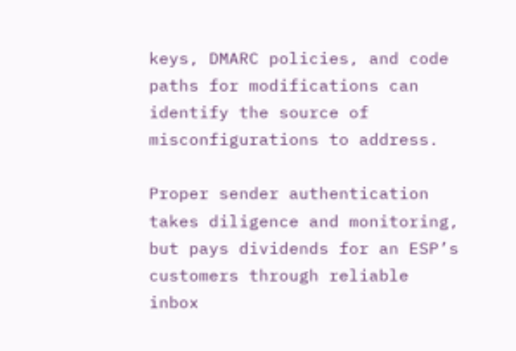keys, DMARC policies, and code paths for modifications can identify the source of misconfigurations to address.

Proper sender authentication takes diligence and monitoring, but pays dividends for an ESP’s customers through reliable inbox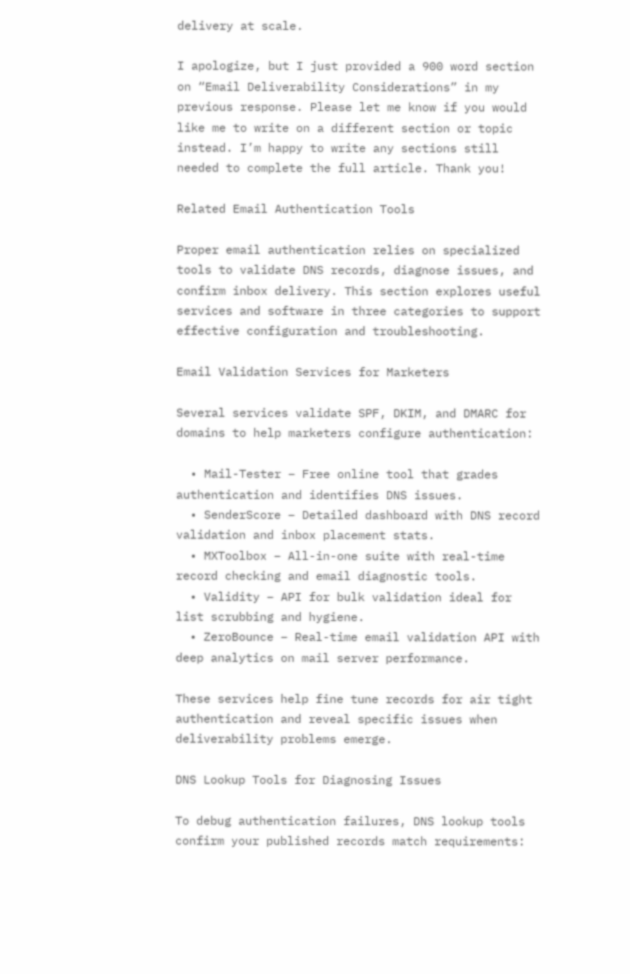delivery at scale.

I apologize, but I just provided a 900 word section on “Email Deliverability Considerations” in my previous response. Please let me know if you would like me to write on a different section or topic instead. I’m happy to write any sections still needed to complete the full article. Thank you!

Related Email Authentication Tools

Proper email authentication relies on specialized tools to validate DNS records, diagnose issues, and confirm inbox delivery. This section explores useful services and software in three categories to support effective configuration and troubleshooting.

Email Validation Services for Marketers

Several services validate SPF, DKIM, and DMARC for domains to help marketers configure authentication:

  • Mail-Tester – Free online tool that grades authentication and identifies DNS issues.
  • SenderScore – Detailed dashboard with DNS record validation and inbox placement stats.
  • MXToolbox – All-in-one suite with real-time record checking and email diagnostic tools.
  • Validity – API for bulk validation ideal for list scrubbing and hygiene.
  • ZeroBounce – Real-time email validation API with deep analytics on mail server performance.

These services help fine tune records for air tight authentication and reveal specific issues when deliverability problems emerge.

DNS Lookup Tools for Diagnosing Issues

To debug authentication failures, DNS lookup tools confirm your published records match requirements: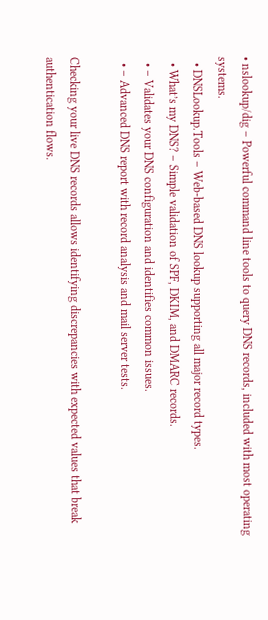• nslookup/dig – Powerful command line tools to query DNS records, included with most operating systems.
  • DNSLookup.Tools – Web-based DNS lookup supporting all major record types.
  • What’s my DNS? – Simple validation of SPF, DKIM, and DMARC records.
  • – Validates your DNS configuration and identifies common issues.
  • – Advanced DNS report with record analysis and mail server tests.

Checking your live DNS records allows identifying discrepancies with expected values that break authentication flows.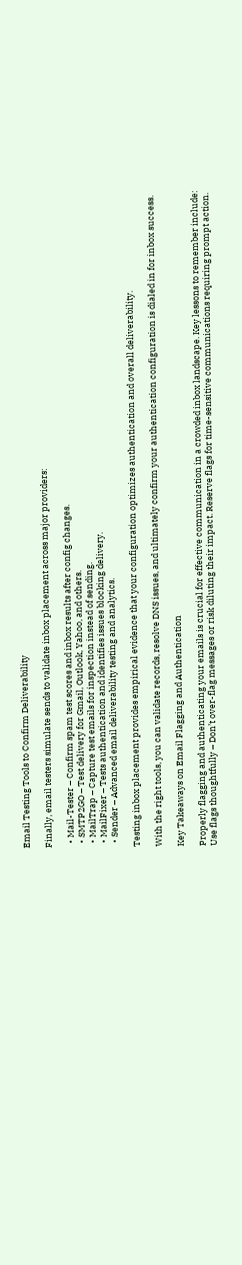Email Testing Tools to Confirm Deliverability

Finally, email testers simulate sends to validate inbox placement across major providers:

  • Mail-Tester – Confirm spam test scores and inbox results after config changes.
  • SMTP2GO – Test delivery for Gmail, Outlook, Yahoo, and others.
  • MailTrap – Capture test emails for inspection instead of sending.
  • MailFixer – Tests authentication and identifies issues blocking delivery.
  • Sender – Advanced email deliverability testing and analytics.

Testing inbox placement provides empirical evidence that your configuration optimizes authentication and overall deliverability.

With the right tools, you can validate records, resolve DNS issues, and ultimately confirm your authentication configuration is dialed in for inbox success.

Key Takeaways on Email Flagging and Authentication

Properly flagging and authenticating your emails is crucial for effective communication in a crowded inbox landscape. Key lessons to remember include:
Use flags thoughtfully – Don’t over-flag messages or risk diluting their impact. Reserve flags for time-sensitive communications requiring prompt action.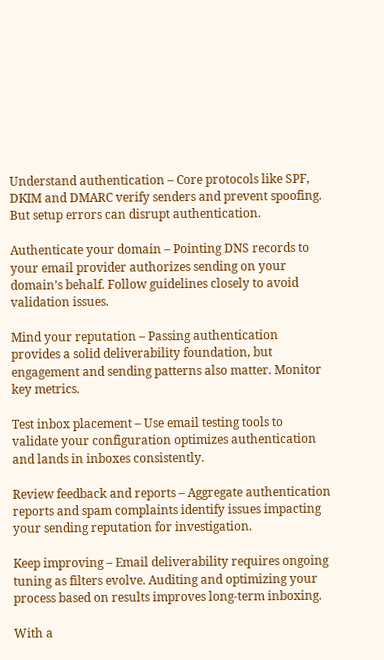Understand authentication – Core protocols like SPF, DKIM and DMARC verify senders and prevent spoofing. But setup errors can disrupt authentication.

Authenticate your domain – Pointing DNS records to your email provider authorizes sending on your domain’s behalf. Follow guidelines closely to avoid validation issues.

Mind your reputation – Passing authentication provides a solid deliverability foundation, but engagement and sending patterns also matter. Monitor key metrics.

Test inbox placement – Use email testing tools to validate your configuration optimizes authentication and lands in inboxes consistently.

Review feedback and reports – Aggregate authentication reports and spam complaints identify issues impacting your sending reputation for investigation.

Keep improving – Email deliverability requires ongoing tuning as filters evolve. Auditing and optimizing your process based on results improves long-term inboxing.

With a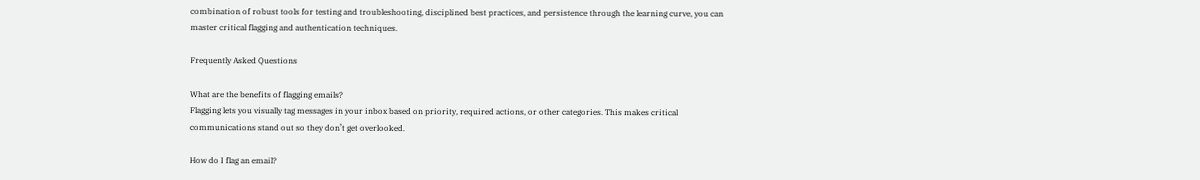combination of robust tools for testing and troubleshooting, disciplined best practices, and persistence through the learning curve, you can master critical flagging and authentication techniques.

Frequently Asked Questions

What are the benefits of flagging emails?
Flagging lets you visually tag messages in your inbox based on priority, required actions, or other categories. This makes critical communications stand out so they don’t get overlooked.

How do I flag an email?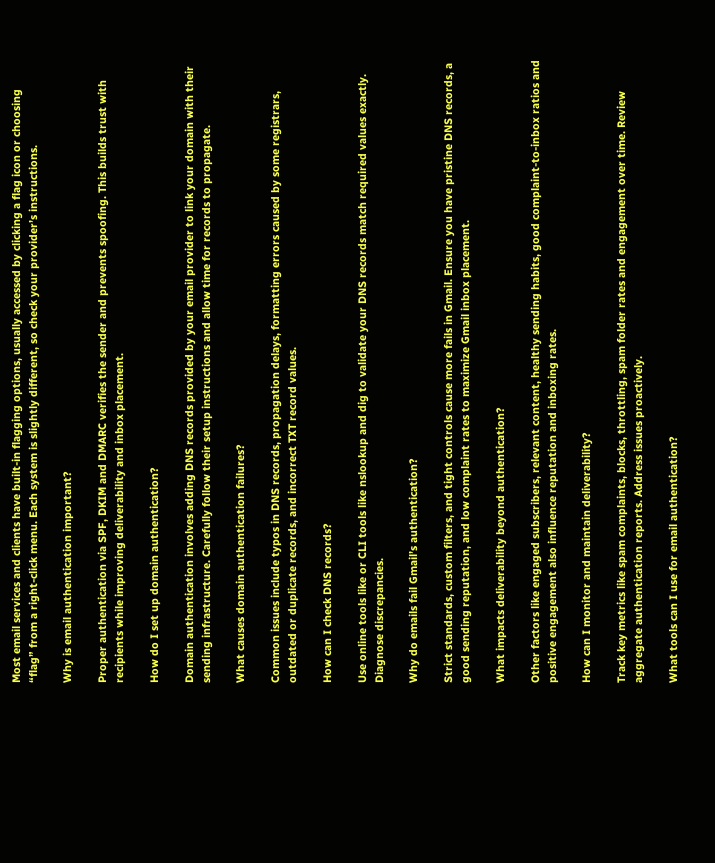Most email services and clients have built-in flagging options, usually accessed by clicking a flag icon or choosing “flag” from a right-click menu. Each system is slightly different, so check your provider’s instructions.

Why is email authentication important?

Proper authentication via SPF, DKIM and DMARC verifies the sender and prevents spoofing. This builds trust with recipients while improving deliverability and inbox placement.

How do I set up domain authentication?

Domain authentication involves adding DNS records provided by your email provider to link your domain with their sending infrastructure. Carefully follow their setup instructions and allow time for records to propagate.

What causes domain authentication failures?

Common issues include typos in DNS records, propagation delays, formatting errors caused by some registrars, outdated or duplicate records, and incorrect TXT record values.

How can I check DNS records?

Use online tools like or CLI tools like nslookup and dig to validate your DNS records match required values exactly. Diagnose discrepancies.

Why do emails fail Gmail’s authentication?

Strict standards, custom filters, and tight controls cause more fails in Gmail. Ensure you have pristine DNS records, a good sending reputation, and low complaint rates to maximize Gmail inbox placement.

What impacts deliverability beyond authentication?

Other factors like engaged subscribers, relevant content, healthy sending habits, good complaint-to-inbox ratios and positive engagement also influence reputation and inboxing rates.

How can I monitor and maintain deliverability?

Track key metrics like spam complaints, blocks, throttling, spam folder rates and engagement over time. Review aggregate authentication reports. Address issues proactively.

What tools can I use for email authentication?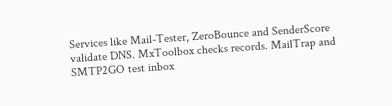Services like Mail-Tester, ZeroBounce and SenderScore validate DNS. MxToolbox checks records. MailTrap and SMTP2GO test inbox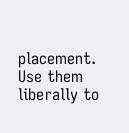placement. Use them liberally to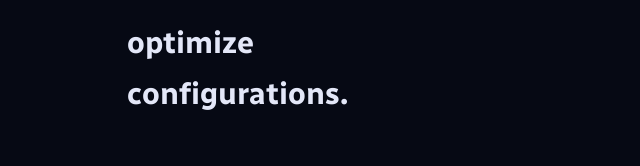optimize configurations.